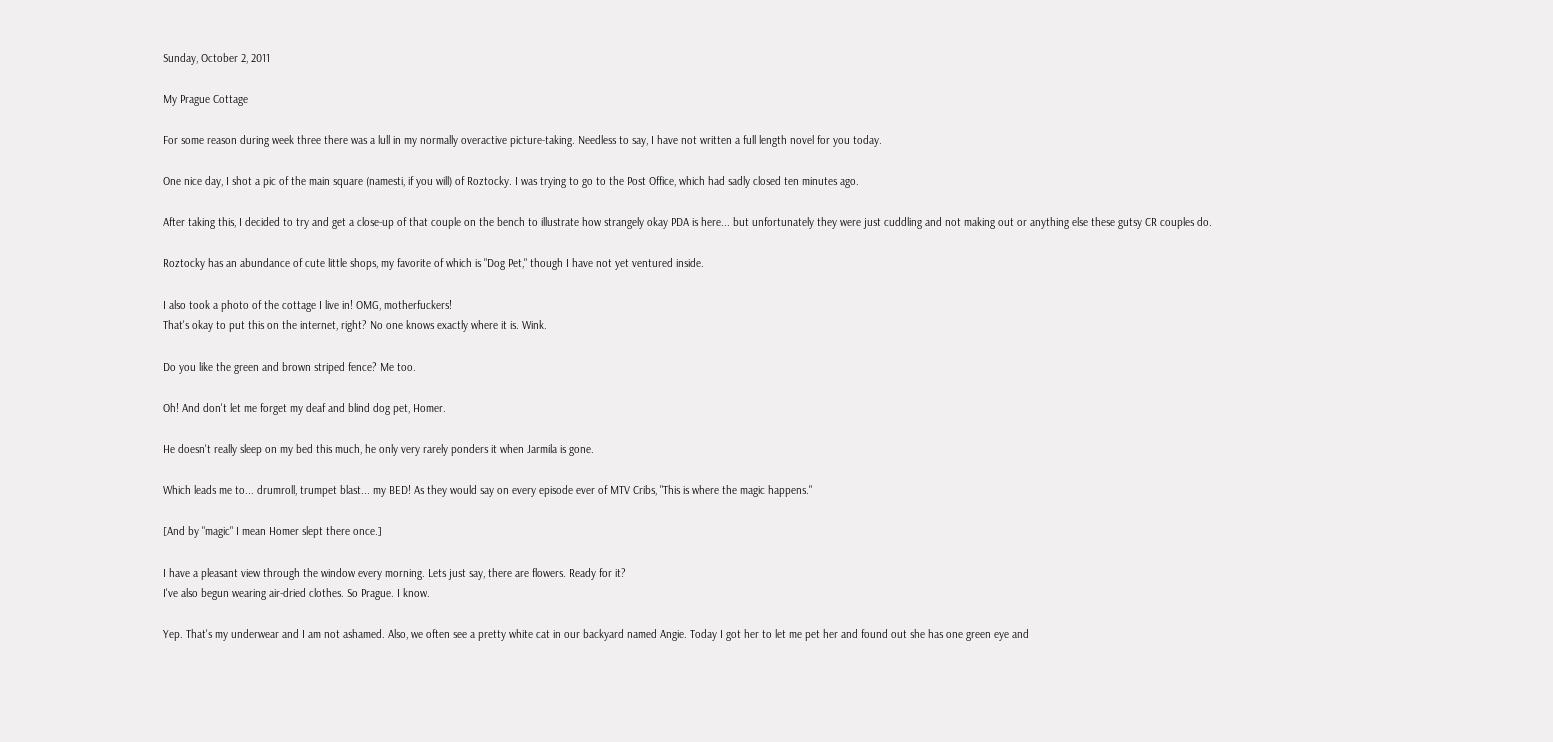Sunday, October 2, 2011

My Prague Cottage

For some reason during week three there was a lull in my normally overactive picture-taking. Needless to say, I have not written a full length novel for you today.

One nice day, I shot a pic of the main square (namesti, if you will) of Roztocky. I was trying to go to the Post Office, which had sadly closed ten minutes ago.

After taking this, I decided to try and get a close-up of that couple on the bench to illustrate how strangely okay PDA is here... but unfortunately they were just cuddling and not making out or anything else these gutsy CR couples do.

Roztocky has an abundance of cute little shops, my favorite of which is "Dog Pet," though I have not yet ventured inside.

I also took a photo of the cottage I live in! OMG, motherfuckers!
That's okay to put this on the internet, right? No one knows exactly where it is. Wink.

Do you like the green and brown striped fence? Me too.

Oh! And don't let me forget my deaf and blind dog pet, Homer.

He doesn't really sleep on my bed this much, he only very rarely ponders it when Jarmila is gone.

Which leads me to... drumroll, trumpet blast... my BED! As they would say on every episode ever of MTV Cribs, "This is where the magic happens."

[And by "magic" I mean Homer slept there once.]

I have a pleasant view through the window every morning. Lets just say, there are flowers. Ready for it?
I've also begun wearing air-dried clothes. So Prague. I know.

Yep. That's my underwear and I am not ashamed. Also, we often see a pretty white cat in our backyard named Angie. Today I got her to let me pet her and found out she has one green eye and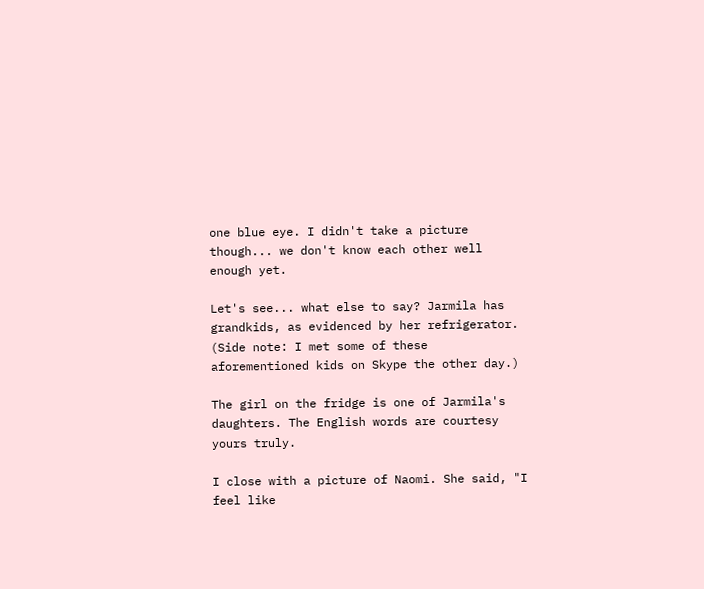one blue eye. I didn't take a picture though... we don't know each other well enough yet.

Let's see... what else to say? Jarmila has grandkids, as evidenced by her refrigerator. (Side note: I met some of these aforementioned kids on Skype the other day.)

The girl on the fridge is one of Jarmila's daughters. The English words are courtesy yours truly.

I close with a picture of Naomi. She said, "I feel like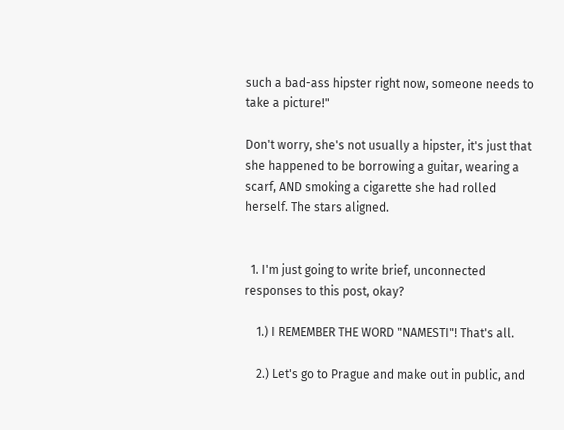such a bad-ass hipster right now, someone needs to take a picture!"

Don't worry, she's not usually a hipster, it's just that she happened to be borrowing a guitar, wearing a scarf, AND smoking a cigarette she had rolled herself. The stars aligned.


  1. I'm just going to write brief, unconnected responses to this post, okay?

    1.) I REMEMBER THE WORD "NAMESTI"! That's all.

    2.) Let's go to Prague and make out in public, and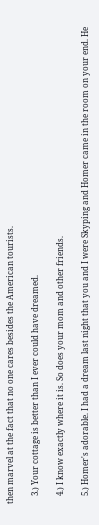then marvel at the fact that no one cares besides the American tourists.

    3.) Your cottage is better than I ever could have dreamed.

    4.) I know exactly where it is. So does your mom and other friends.

    5.) Homer's adorable. I had a dream last night that you and I were Skyping and Homer came in the room on your end. He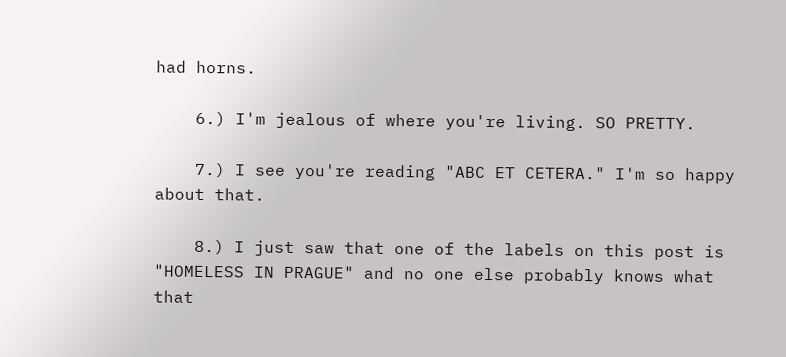had horns.

    6.) I'm jealous of where you're living. SO PRETTY.

    7.) I see you're reading "ABC ET CETERA." I'm so happy about that.

    8.) I just saw that one of the labels on this post is "HOMELESS IN PRAGUE" and no one else probably knows what that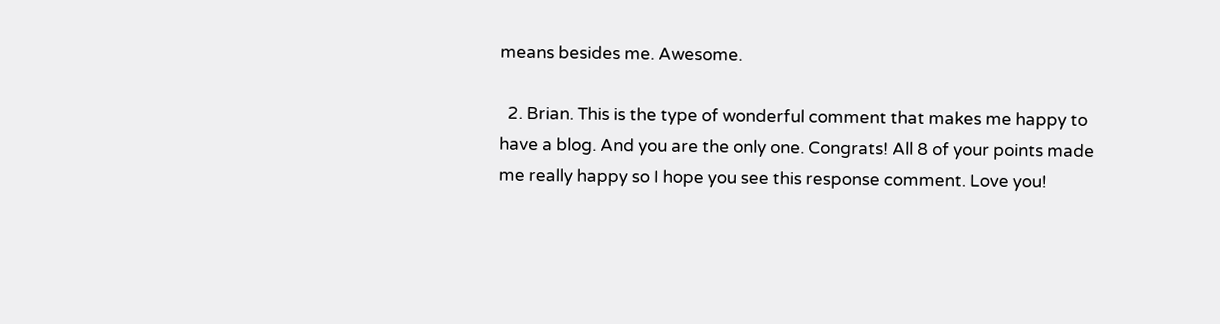means besides me. Awesome.

  2. Brian. This is the type of wonderful comment that makes me happy to have a blog. And you are the only one. Congrats! All 8 of your points made me really happy so I hope you see this response comment. Love you!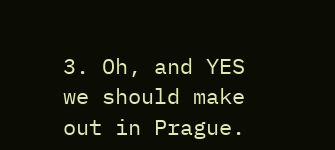3. Oh, and YES we should make out in Prague.